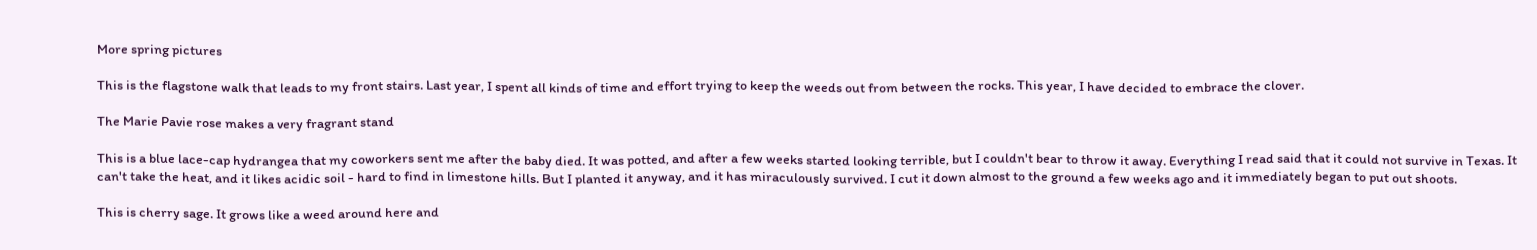More spring pictures

This is the flagstone walk that leads to my front stairs. Last year, I spent all kinds of time and effort trying to keep the weeds out from between the rocks. This year, I have decided to embrace the clover.

The Marie Pavie rose makes a very fragrant stand

This is a blue lace-cap hydrangea that my coworkers sent me after the baby died. It was potted, and after a few weeks started looking terrible, but I couldn't bear to throw it away. Everything I read said that it could not survive in Texas. It can't take the heat, and it likes acidic soil - hard to find in limestone hills. But I planted it anyway, and it has miraculously survived. I cut it down almost to the ground a few weeks ago and it immediately began to put out shoots.

This is cherry sage. It grows like a weed around here and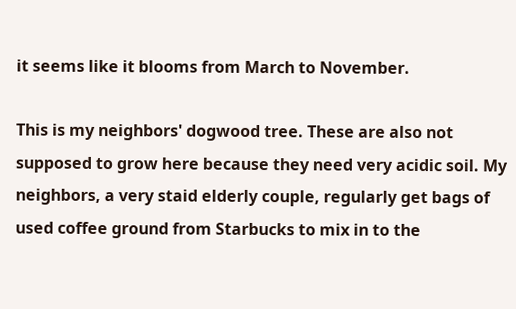it seems like it blooms from March to November.

This is my neighbors' dogwood tree. These are also not supposed to grow here because they need very acidic soil. My neighbors, a very staid elderly couple, regularly get bags of used coffee ground from Starbucks to mix in to the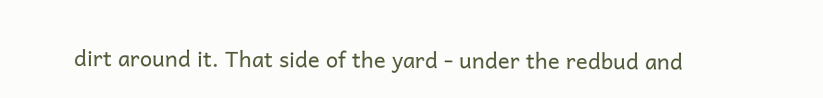dirt around it. That side of the yard - under the redbud and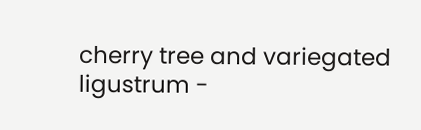cherry tree and variegated ligustrum -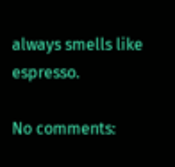always smells like espresso.

No comments: